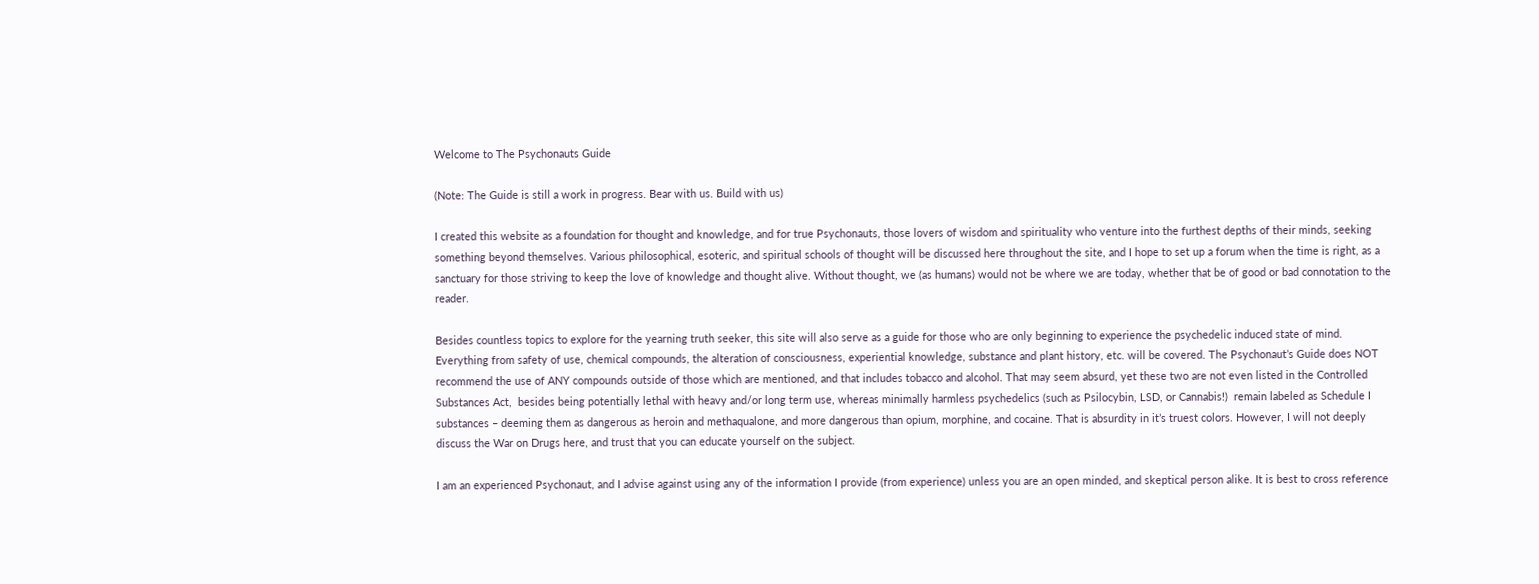Welcome to The Psychonauts Guide

(Note: The Guide is still a work in progress. Bear with us. Build with us)

I created this website as a foundation for thought and knowledge, and for true Psychonauts, those lovers of wisdom and spirituality who venture into the furthest depths of their minds, seeking something beyond themselves. Various philosophical, esoteric, and spiritual schools of thought will be discussed here throughout the site, and I hope to set up a forum when the time is right, as a sanctuary for those striving to keep the love of knowledge and thought alive. Without thought, we (as humans) would not be where we are today, whether that be of good or bad connotation to the reader.

Besides countless topics to explore for the yearning truth seeker, this site will also serve as a guide for those who are only beginning to experience the psychedelic induced state of mind. Everything from safety of use, chemical compounds, the alteration of consciousness, experiential knowledge, substance and plant history, etc. will be covered. The Psychonaut’s Guide does NOT recommend the use of ANY compounds outside of those which are mentioned, and that includes tobacco and alcohol. That may seem absurd, yet these two are not even listed in the Controlled Substances Act,  besides being potentially lethal with heavy and/or long term use, whereas minimally harmless psychedelics (such as Psilocybin, LSD, or Cannabis!)  remain labeled as Schedule I substances – deeming them as dangerous as heroin and methaqualone, and more dangerous than opium, morphine, and cocaine. That is absurdity in it’s truest colors. However, I will not deeply discuss the War on Drugs here, and trust that you can educate yourself on the subject.

I am an experienced Psychonaut, and I advise against using any of the information I provide (from experience) unless you are an open minded, and skeptical person alike. It is best to cross reference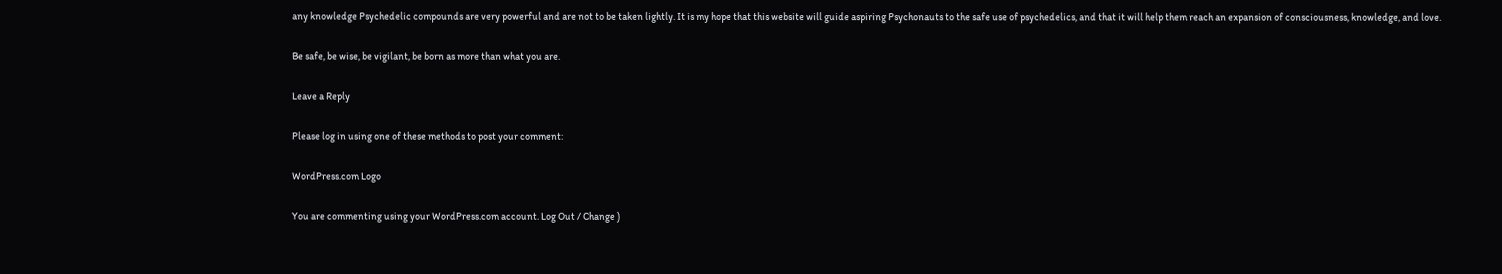any knowledge Psychedelic compounds are very powerful and are not to be taken lightly. It is my hope that this website will guide aspiring Psychonauts to the safe use of psychedelics, and that it will help them reach an expansion of consciousness, knowledge, and love.

Be safe, be wise, be vigilant, be born as more than what you are.

Leave a Reply

Please log in using one of these methods to post your comment:

WordPress.com Logo

You are commenting using your WordPress.com account. Log Out / Change )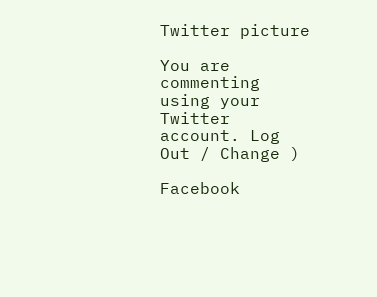Twitter picture

You are commenting using your Twitter account. Log Out / Change )

Facebook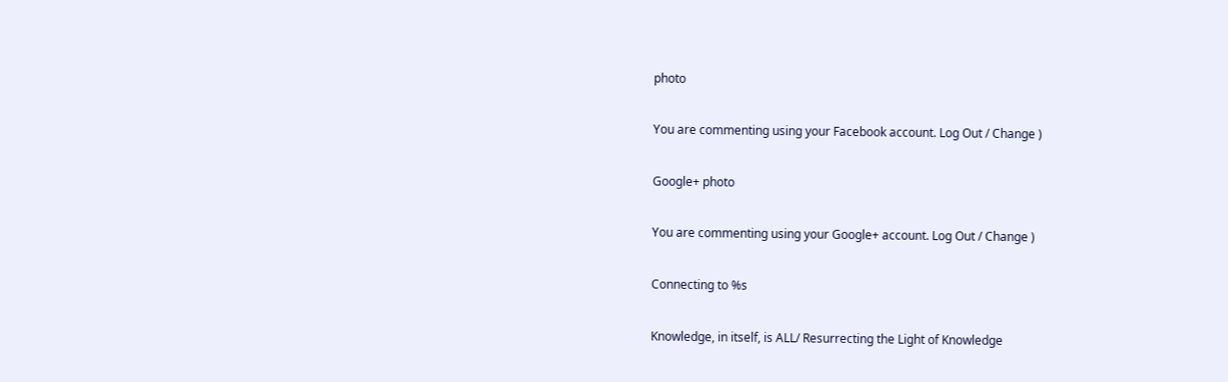photo

You are commenting using your Facebook account. Log Out / Change )

Google+ photo

You are commenting using your Google+ account. Log Out / Change )

Connecting to %s

Knowledge, in itself, is ALL/ Resurrecting the Light of Knowledge